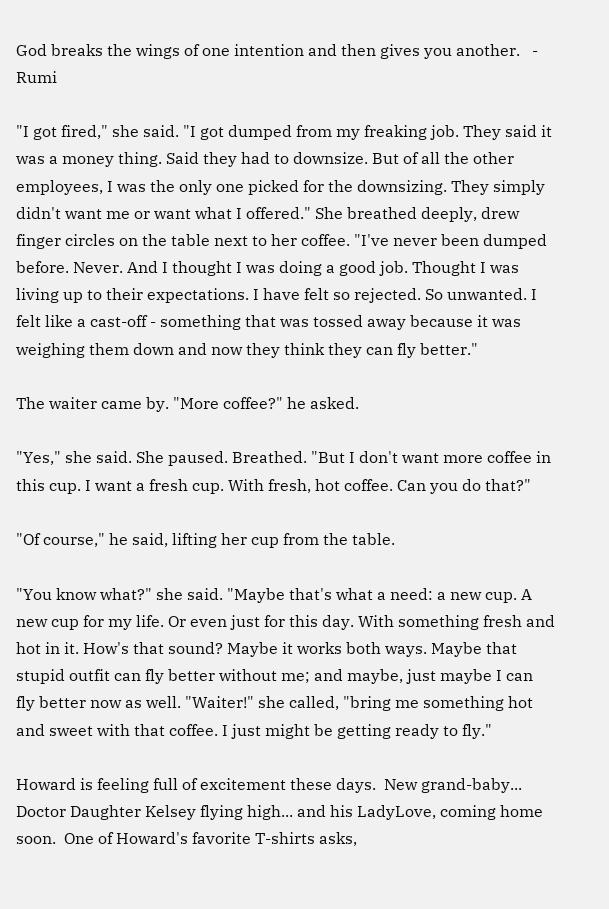God breaks the wings of one intention and then gives you another.   - Rumi

"I got fired," she said. "I got dumped from my freaking job. They said it was a money thing. Said they had to downsize. But of all the other employees, I was the only one picked for the downsizing. They simply didn't want me or want what I offered." She breathed deeply, drew finger circles on the table next to her coffee. "I've never been dumped before. Never. And I thought I was doing a good job. Thought I was living up to their expectations. I have felt so rejected. So unwanted. I felt like a cast-off - something that was tossed away because it was weighing them down and now they think they can fly better."

The waiter came by. "More coffee?" he asked.

"Yes," she said. She paused. Breathed. "But I don't want more coffee in this cup. I want a fresh cup. With fresh, hot coffee. Can you do that?"

"Of course," he said, lifting her cup from the table.

"You know what?" she said. "Maybe that's what a need: a new cup. A new cup for my life. Or even just for this day. With something fresh and hot in it. How's that sound? Maybe it works both ways. Maybe that stupid outfit can fly better without me; and maybe, just maybe I can fly better now as well. "Waiter!" she called, "bring me something hot and sweet with that coffee. I just might be getting ready to fly."

Howard is feeling full of excitement these days.  New grand-baby... Doctor Daughter Kelsey flying high... and his LadyLove, coming home soon.  One of Howard's favorite T-shirts asks,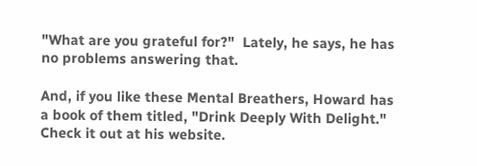"What are you grateful for?"  Lately, he says, he has no problems answering that.

And, if you like these Mental Breathers, Howard has a book of them titled, "Drink Deeply With Delight."  Check it out at his website.